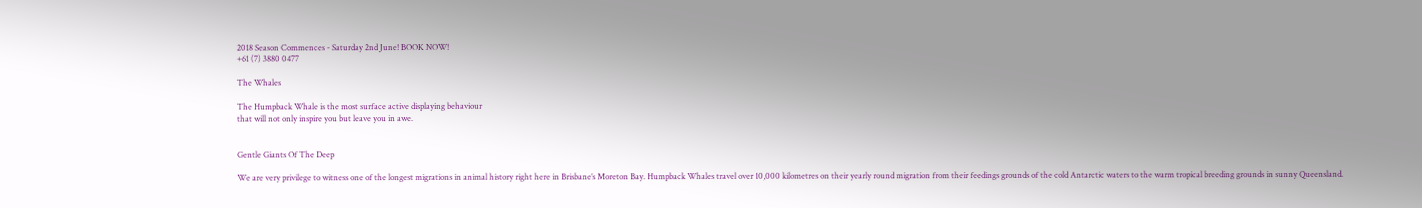2018 Season Commences - Saturday 2nd June! BOOK NOW!
+61 (7) 3880 0477

The Whales

The Humpback Whale is the most surface active displaying behaviour
that will not only inspire you but leave you in awe.


Gentle Giants Of The Deep

We are very privilege to witness one of the longest migrations in animal history right here in Brisbane’s Moreton Bay. Humpback Whales travel over 10,000 kilometres on their yearly round migration from their feedings grounds of the cold Antarctic waters to the warm tropical breeding grounds in sunny Queensland.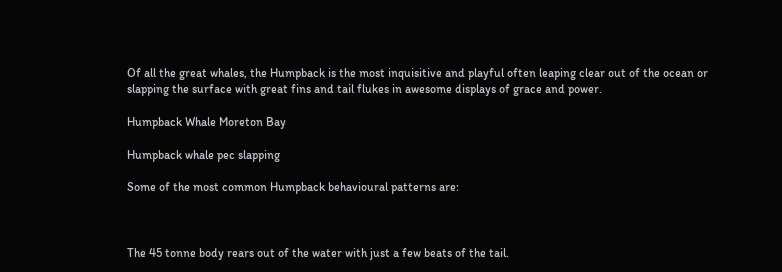Of all the great whales, the Humpback is the most inquisitive and playful often leaping clear out of the ocean or slapping the surface with great fins and tail flukes in awesome displays of grace and power.

Humpback Whale Moreton Bay

Humpback whale pec slapping

Some of the most common Humpback behavioural patterns are:



The 45 tonne body rears out of the water with just a few beats of the tail.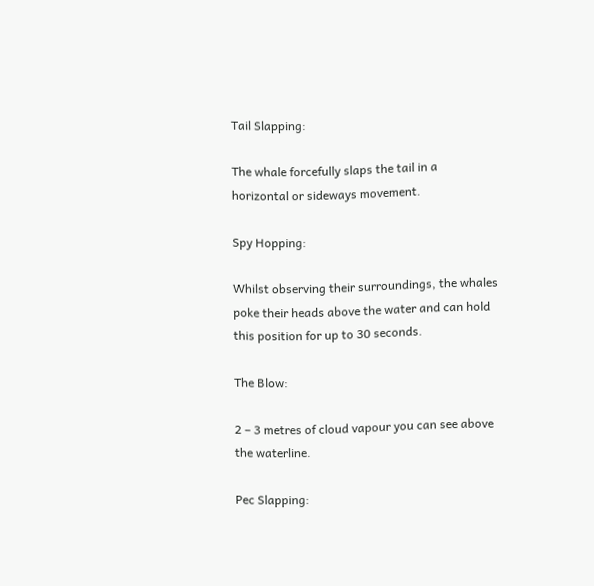Tail Slapping:

The whale forcefully slaps the tail in a horizontal or sideways movement.

Spy Hopping:

Whilst observing their surroundings, the whales poke their heads above the water and can hold this position for up to 30 seconds.

The Blow:

2 – 3 metres of cloud vapour you can see above the waterline.

Pec Slapping: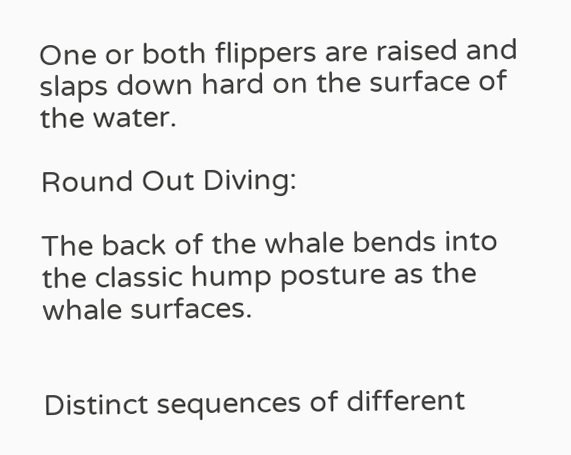One or both flippers are raised and slaps down hard on the surface of the water.

Round Out Diving:

The back of the whale bends into the classic hump posture as the whale surfaces.


Distinct sequences of different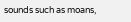sounds such as moans,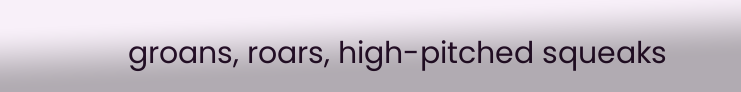groans, roars, high-pitched squeaks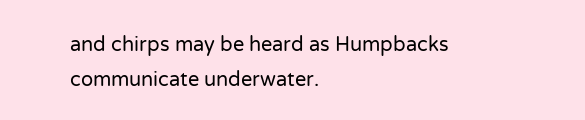and chirps may be heard as Humpbacks communicate underwater.